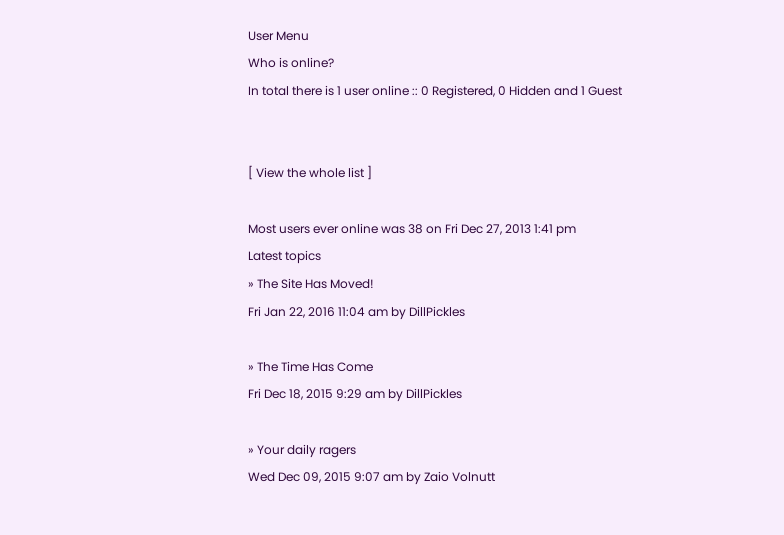User Menu
Who is online?
In total there is 1 user online :: 0 Registered, 0 Hidden and 1 Guest


[ View the whole list ]

Most users ever online was 38 on Fri Dec 27, 2013 1:41 pm
Latest topics
» The Site Has Moved!
Fri Jan 22, 2016 11:04 am by DillPickles

» The Time Has Come
Fri Dec 18, 2015 9:29 am by DillPickles

» Your daily ragers
Wed Dec 09, 2015 9:07 am by Zaio Volnutt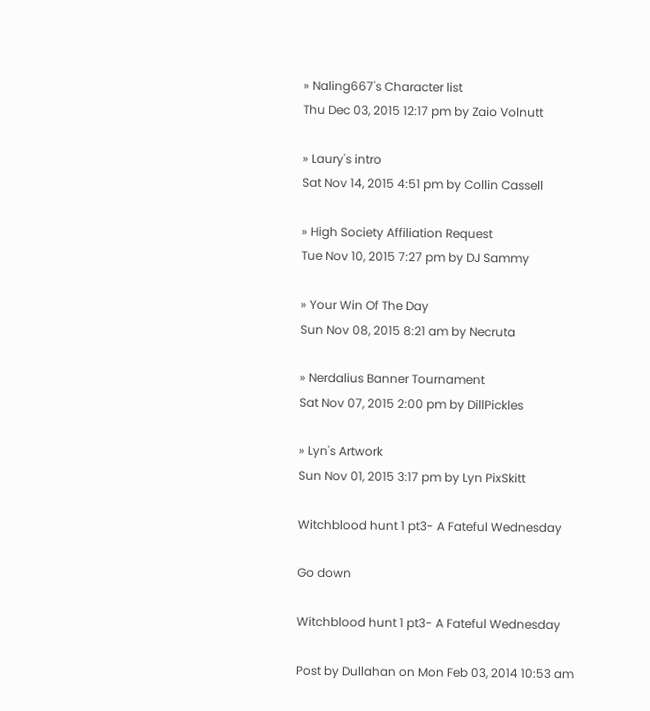» Naling667's Character list
Thu Dec 03, 2015 12:17 pm by Zaio Volnutt

» Laury's intro
Sat Nov 14, 2015 4:51 pm by Collin Cassell

» High Society Affiliation Request
Tue Nov 10, 2015 7:27 pm by DJ Sammy

» Your Win Of The Day
Sun Nov 08, 2015 8:21 am by Necruta

» Nerdalius Banner Tournament
Sat Nov 07, 2015 2:00 pm by DillPickles

» Lyn's Artwork
Sun Nov 01, 2015 3:17 pm by Lyn PixSkitt

Witchblood hunt 1 pt3- A Fateful Wednesday

Go down

Witchblood hunt 1 pt3- A Fateful Wednesday

Post by Dullahan on Mon Feb 03, 2014 10:53 am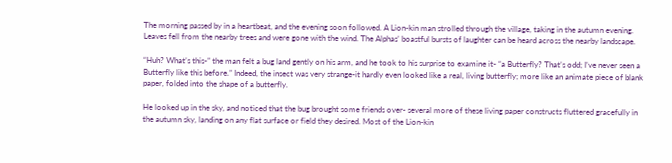The morning passed by in a heartbeat, and the evening soon followed. A Lion-kin man strolled through the village, taking in the autumn evening. Leaves fell from the nearby trees and were gone with the wind. The Alphas’ boastful bursts of laughter can be heard across the nearby landscape.

“Huh? What’s this-” the man felt a bug land gently on his arm, and he took to his surprise to examine it- “a Butterfly? That’s odd; I’ve never seen a Butterfly like this before.” Indeed, the insect was very strange-it hardly even looked like a real, living butterfly; more like an animate piece of blank paper, folded into the shape of a butterfly.

He looked up in the sky, and noticed that the bug brought some friends over- several more of these living paper constructs fluttered gracefully in the autumn sky, landing on any flat surface or field they desired. Most of the Lion-kin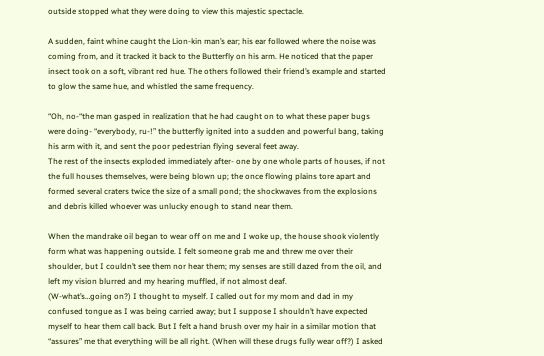outside stopped what they were doing to view this majestic spectacle.

A sudden, faint whine caught the Lion-kin man’s ear; his ear followed where the noise was coming from, and it tracked it back to the Butterfly on his arm. He noticed that the paper insect took on a soft, vibrant red hue. The others followed their friend’s example and started to glow the same hue, and whistled the same frequency.

“Oh, no-“the man gasped in realization that he had caught on to what these paper bugs were doing- “everybody, ru-!” the butterfly ignited into a sudden and powerful bang, taking his arm with it, and sent the poor pedestrian flying several feet away.
The rest of the insects exploded immediately after- one by one whole parts of houses, if not the full houses themselves, were being blown up; the once flowing plains tore apart and formed several craters twice the size of a small pond; the shockwaves from the explosions and debris killed whoever was unlucky enough to stand near them.

When the mandrake oil began to wear off on me and I woke up, the house shook violently form what was happening outside. I felt someone grab me and threw me over their shoulder, but I couldn’t see them nor hear them; my senses are still dazed from the oil, and left my vision blurred and my hearing muffled, if not almost deaf.
(W-what’s…going on?) I thought to myself. I called out for my mom and dad in my confused tongue as I was being carried away; but I suppose I shouldn’t have expected myself to hear them call back. But I felt a hand brush over my hair in a similar motion that “assures” me that everything will be all right. (When will these drugs fully wear off?) I asked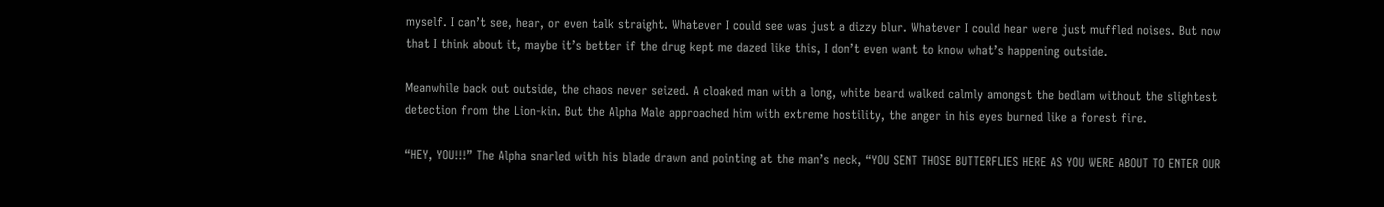myself. I can’t see, hear, or even talk straight. Whatever I could see was just a dizzy blur. Whatever I could hear were just muffled noises. But now that I think about it, maybe it’s better if the drug kept me dazed like this, I don’t even want to know what’s happening outside.

Meanwhile back out outside, the chaos never seized. A cloaked man with a long, white beard walked calmly amongst the bedlam without the slightest detection from the Lion-kin. But the Alpha Male approached him with extreme hostility, the anger in his eyes burned like a forest fire.

“HEY, YOU!!!” The Alpha snarled with his blade drawn and pointing at the man’s neck, “YOU SENT THOSE BUTTERFLIES HERE AS YOU WERE ABOUT TO ENTER OUR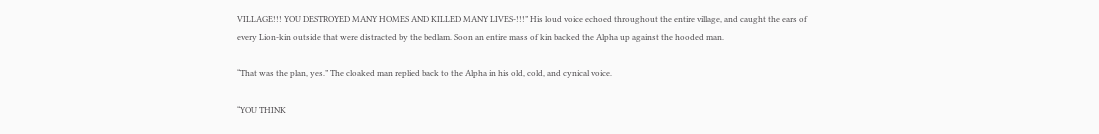VILLAGE!!! YOU DESTROYED MANY HOMES AND KILLED MANY LIVES-!!!” His loud voice echoed throughout the entire village, and caught the ears of every Lion-kin outside that were distracted by the bedlam. Soon an entire mass of kin backed the Alpha up against the hooded man.

“That was the plan, yes.” The cloaked man replied back to the Alpha in his old, cold, and cynical voice.

“YOU THINK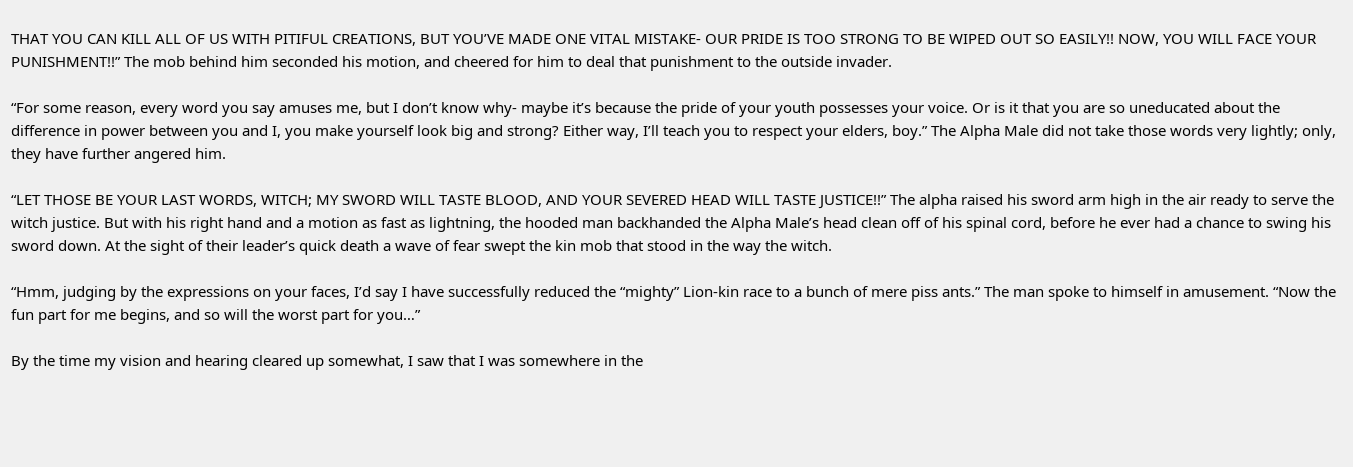THAT YOU CAN KILL ALL OF US WITH PITIFUL CREATIONS, BUT YOU’VE MADE ONE VITAL MISTAKE- OUR PRIDE IS TOO STRONG TO BE WIPED OUT SO EASILY!! NOW, YOU WILL FACE YOUR PUNISHMENT!!” The mob behind him seconded his motion, and cheered for him to deal that punishment to the outside invader.

“For some reason, every word you say amuses me, but I don’t know why- maybe it’s because the pride of your youth possesses your voice. Or is it that you are so uneducated about the difference in power between you and I, you make yourself look big and strong? Either way, I’ll teach you to respect your elders, boy.” The Alpha Male did not take those words very lightly; only, they have further angered him.

“LET THOSE BE YOUR LAST WORDS, WITCH; MY SWORD WILL TASTE BLOOD, AND YOUR SEVERED HEAD WILL TASTE JUSTICE!!” The alpha raised his sword arm high in the air ready to serve the witch justice. But with his right hand and a motion as fast as lightning, the hooded man backhanded the Alpha Male’s head clean off of his spinal cord, before he ever had a chance to swing his sword down. At the sight of their leader’s quick death a wave of fear swept the kin mob that stood in the way the witch.

“Hmm, judging by the expressions on your faces, I’d say I have successfully reduced the “mighty” Lion-kin race to a bunch of mere piss ants.” The man spoke to himself in amusement. “Now the fun part for me begins, and so will the worst part for you…”

By the time my vision and hearing cleared up somewhat, I saw that I was somewhere in the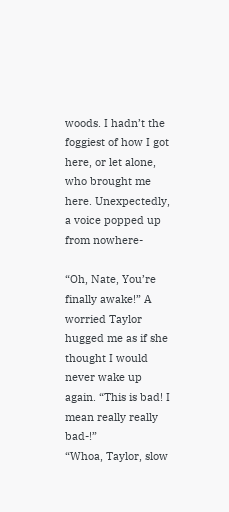woods. I hadn’t the foggiest of how I got here, or let alone, who brought me here. Unexpectedly, a voice popped up from nowhere-

“Oh, Nate, You’re finally awake!” A worried Taylor hugged me as if she thought I would never wake up again. “This is bad! I mean really really bad-!”
“Whoa, Taylor, slow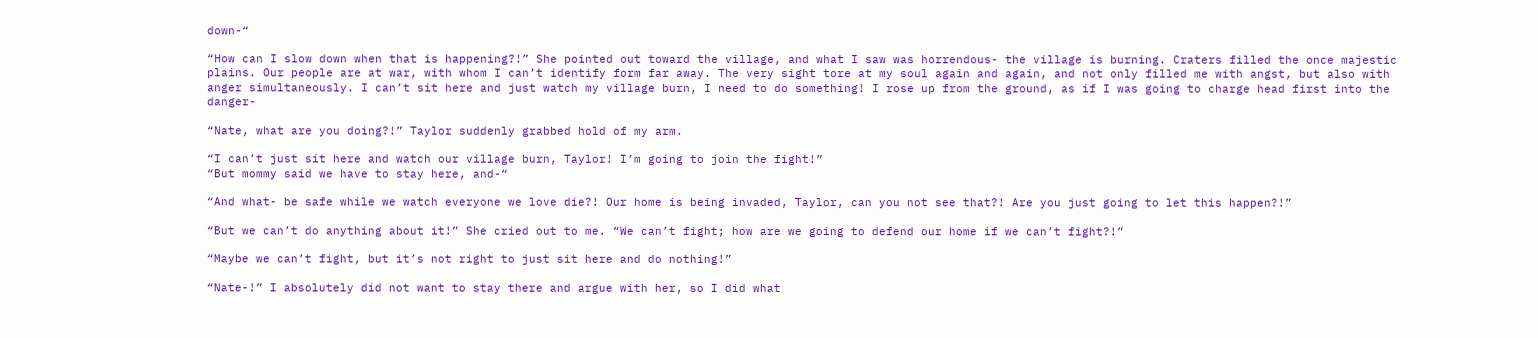down-“

“How can I slow down when that is happening?!” She pointed out toward the village, and what I saw was horrendous- the village is burning. Craters filled the once majestic plains. Our people are at war, with whom I can’t identify form far away. The very sight tore at my soul again and again, and not only filled me with angst, but also with anger simultaneously. I can’t sit here and just watch my village burn, I need to do something! I rose up from the ground, as if I was going to charge head first into the danger-

“Nate, what are you doing?!” Taylor suddenly grabbed hold of my arm.

“I can’t just sit here and watch our village burn, Taylor! I’m going to join the fight!”
“But mommy said we have to stay here, and-“

“And what- be safe while we watch everyone we love die?! Our home is being invaded, Taylor, can you not see that?! Are you just going to let this happen?!”

“But we can’t do anything about it!” She cried out to me. “We can’t fight; how are we going to defend our home if we can’t fight?!”

“Maybe we can’t fight, but it’s not right to just sit here and do nothing!”

“Nate-!” I absolutely did not want to stay there and argue with her, so I did what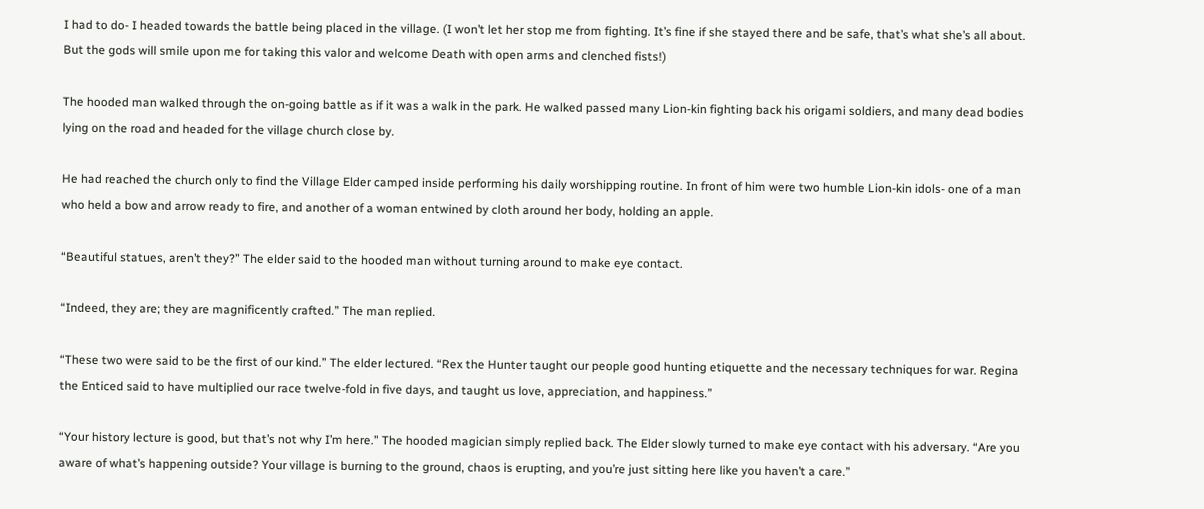I had to do- I headed towards the battle being placed in the village. (I won’t let her stop me from fighting. It’s fine if she stayed there and be safe, that’s what she’s all about. But the gods will smile upon me for taking this valor and welcome Death with open arms and clenched fists!)

The hooded man walked through the on-going battle as if it was a walk in the park. He walked passed many Lion-kin fighting back his origami soldiers, and many dead bodies lying on the road and headed for the village church close by.

He had reached the church only to find the Village Elder camped inside performing his daily worshipping routine. In front of him were two humble Lion-kin idols- one of a man who held a bow and arrow ready to fire, and another of a woman entwined by cloth around her body, holding an apple.

“Beautiful statues, aren’t they?” The elder said to the hooded man without turning around to make eye contact.

“Indeed, they are; they are magnificently crafted.” The man replied.

“These two were said to be the first of our kind.” The elder lectured. “Rex the Hunter taught our people good hunting etiquette and the necessary techniques for war. Regina the Enticed said to have multiplied our race twelve-fold in five days, and taught us love, appreciation, and happiness.”

“Your history lecture is good, but that’s not why I’m here.” The hooded magician simply replied back. The Elder slowly turned to make eye contact with his adversary. “Are you aware of what’s happening outside? Your village is burning to the ground, chaos is erupting, and you’re just sitting here like you haven’t a care.”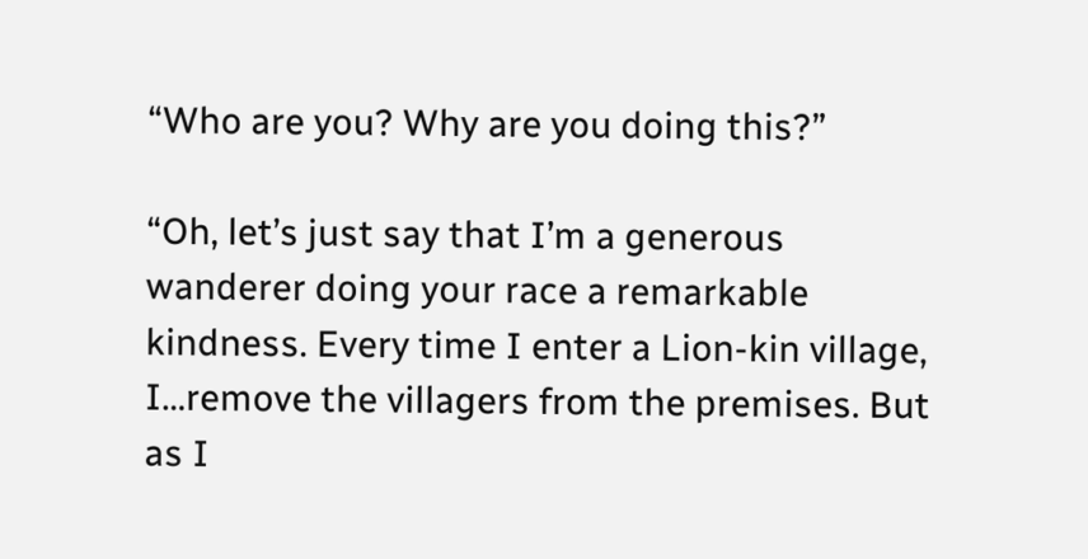“Who are you? Why are you doing this?”

“Oh, let’s just say that I’m a generous wanderer doing your race a remarkable kindness. Every time I enter a Lion-kin village, I...remove the villagers from the premises. But as I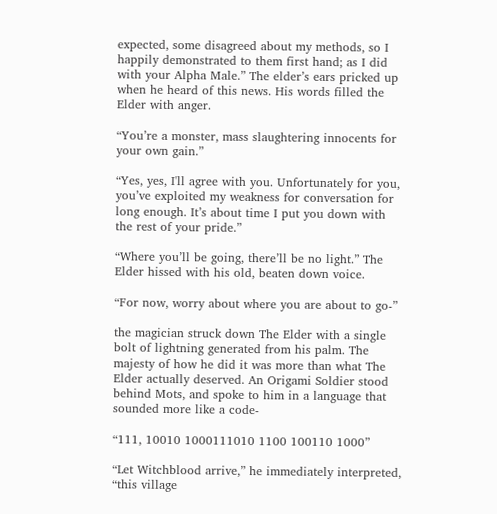expected, some disagreed about my methods, so I happily demonstrated to them first hand; as I did with your Alpha Male.” The elder’s ears pricked up when he heard of this news. His words filled the Elder with anger.

“You’re a monster, mass slaughtering innocents for your own gain.”

“Yes, yes, I'll agree with you. Unfortunately for you, you’ve exploited my weakness for conversation for long enough. It’s about time I put you down with the rest of your pride.”

“Where you’ll be going, there’ll be no light.” The Elder hissed with his old, beaten down voice.

“For now, worry about where you are about to go-”

the magician struck down The Elder with a single bolt of lightning generated from his palm. The majesty of how he did it was more than what The Elder actually deserved. An Origami Soldier stood behind Mots, and spoke to him in a language that sounded more like a code-

“111, 10010 1000111010 1100 100110 1000”

“Let Witchblood arrive,” he immediately interpreted, “this village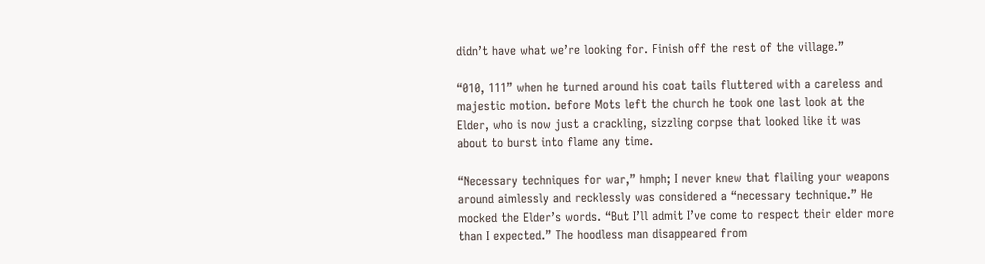didn’t have what we’re looking for. Finish off the rest of the village.”

“010, 111” when he turned around his coat tails fluttered with a careless and majestic motion. before Mots left the church he took one last look at the Elder, who is now just a crackling, sizzling corpse that looked like it was about to burst into flame any time.

“Necessary techniques for war,” hmph; I never knew that flailing your weapons around aimlessly and recklessly was considered a “necessary technique.” He mocked the Elder’s words. “But I’ll admit I’ve come to respect their elder more than I expected.” The hoodless man disappeared from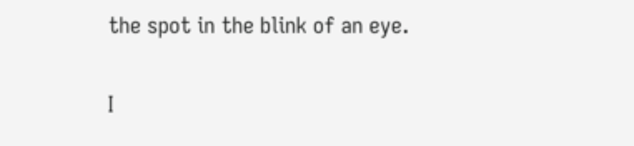the spot in the blink of an eye.

I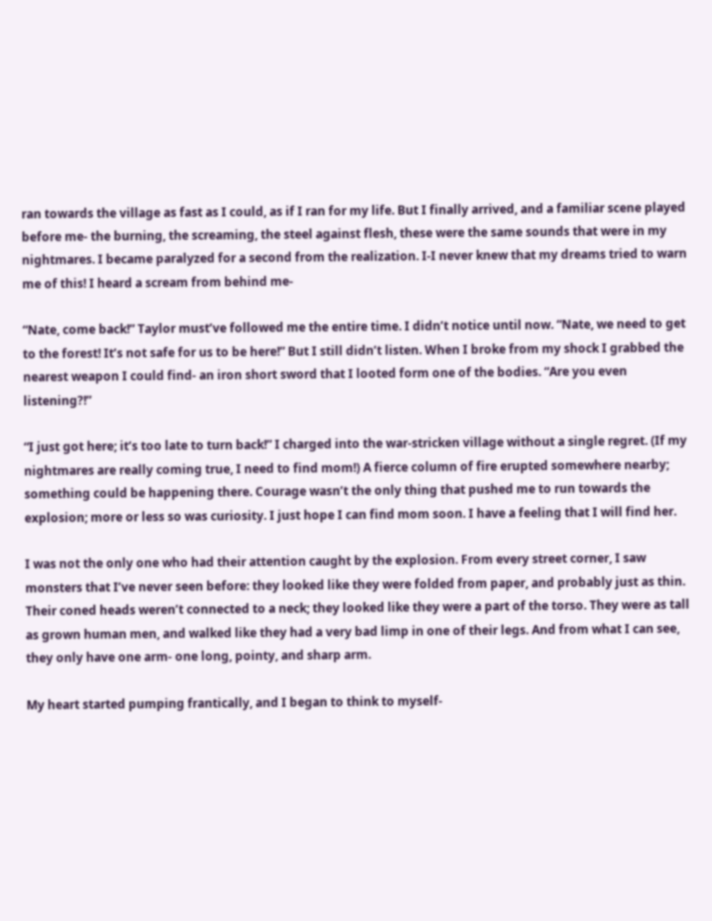ran towards the village as fast as I could, as if I ran for my life. But I finally arrived, and a familiar scene played before me- the burning, the screaming, the steel against flesh, these were the same sounds that were in my nightmares. I became paralyzed for a second from the realization. I-I never knew that my dreams tried to warn me of this! I heard a scream from behind me-

“Nate, come back!” Taylor must’ve followed me the entire time. I didn’t notice until now. “Nate, we need to get to the forest! It’s not safe for us to be here!” But I still didn’t listen. When I broke from my shock I grabbed the nearest weapon I could find- an iron short sword that I looted form one of the bodies. “Are you even listening?!”

“I just got here; it’s too late to turn back!” I charged into the war-stricken village without a single regret. (If my nightmares are really coming true, I need to find mom!) A fierce column of fire erupted somewhere nearby; something could be happening there. Courage wasn’t the only thing that pushed me to run towards the explosion; more or less so was curiosity. I just hope I can find mom soon. I have a feeling that I will find her.

I was not the only one who had their attention caught by the explosion. From every street corner, I saw monsters that I’ve never seen before: they looked like they were folded from paper, and probably just as thin. Their coned heads weren’t connected to a neck; they looked like they were a part of the torso. They were as tall as grown human men, and walked like they had a very bad limp in one of their legs. And from what I can see, they only have one arm- one long, pointy, and sharp arm.

My heart started pumping frantically, and I began to think to myself-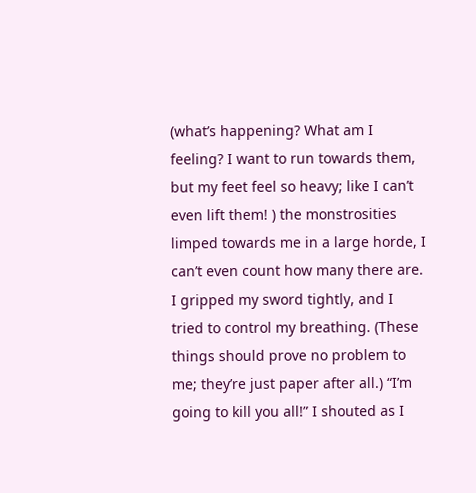(what’s happening? What am I feeling? I want to run towards them, but my feet feel so heavy; like I can’t even lift them! ) the monstrosities limped towards me in a large horde, I can’t even count how many there are. I gripped my sword tightly, and I tried to control my breathing. (These things should prove no problem to me; they’re just paper after all.) “I’m going to kill you all!” I shouted as I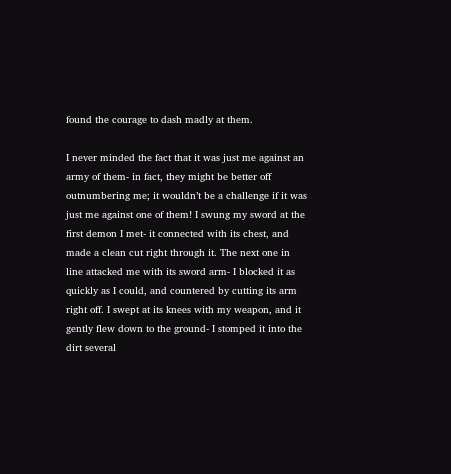found the courage to dash madly at them.

I never minded the fact that it was just me against an army of them- in fact, they might be better off outnumbering me; it wouldn’t be a challenge if it was just me against one of them! I swung my sword at the first demon I met- it connected with its chest, and made a clean cut right through it. The next one in line attacked me with its sword arm- I blocked it as quickly as I could, and countered by cutting its arm right off. I swept at its knees with my weapon, and it gently flew down to the ground- I stomped it into the dirt several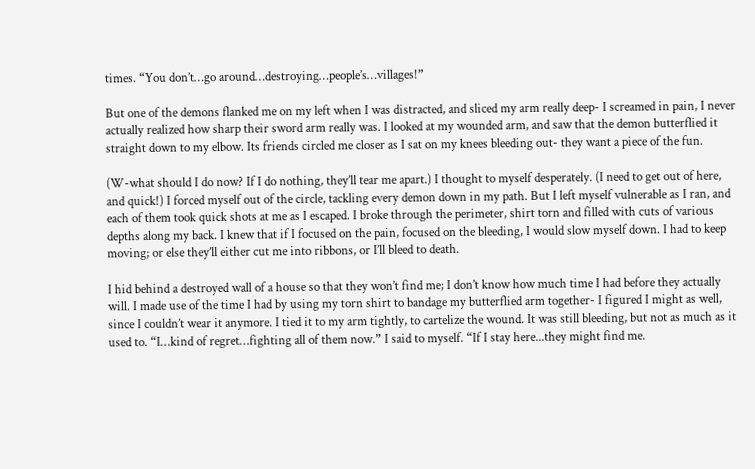times. “You don’t…go around…destroying…people’s…villages!”

But one of the demons flanked me on my left when I was distracted, and sliced my arm really deep- I screamed in pain, I never actually realized how sharp their sword arm really was. I looked at my wounded arm, and saw that the demon butterflied it straight down to my elbow. Its friends circled me closer as I sat on my knees bleeding out- they want a piece of the fun.

(W-what should I do now? If I do nothing, they’ll tear me apart.) I thought to myself desperately. (I need to get out of here, and quick!) I forced myself out of the circle, tackling every demon down in my path. But I left myself vulnerable as I ran, and each of them took quick shots at me as I escaped. I broke through the perimeter, shirt torn and filled with cuts of various depths along my back. I knew that if I focused on the pain, focused on the bleeding, I would slow myself down. I had to keep moving; or else they’ll either cut me into ribbons, or I’ll bleed to death.

I hid behind a destroyed wall of a house so that they won’t find me; I don’t know how much time I had before they actually will. I made use of the time I had by using my torn shirt to bandage my butterflied arm together- I figured I might as well, since I couldn’t wear it anymore. I tied it to my arm tightly, to cartelize the wound. It was still bleeding, but not as much as it used to. “I…kind of regret…fighting all of them now.” I said to myself. “If I stay here...they might find me.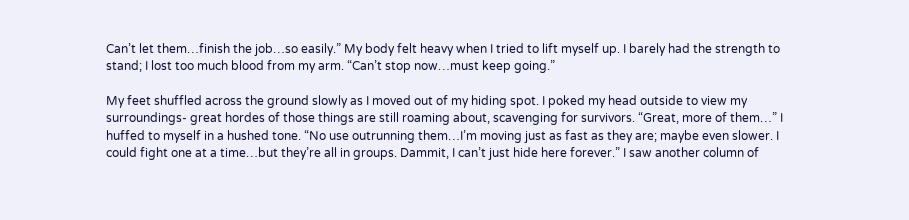Can’t let them…finish the job…so easily.” My body felt heavy when I tried to lift myself up. I barely had the strength to stand; I lost too much blood from my arm. “Can’t stop now…must keep going.”

My feet shuffled across the ground slowly as I moved out of my hiding spot. I poked my head outside to view my surroundings- great hordes of those things are still roaming about, scavenging for survivors. “Great, more of them…” I huffed to myself in a hushed tone. “No use outrunning them…I’m moving just as fast as they are; maybe even slower. I could fight one at a time…but they’re all in groups. Dammit, I can’t just hide here forever.” I saw another column of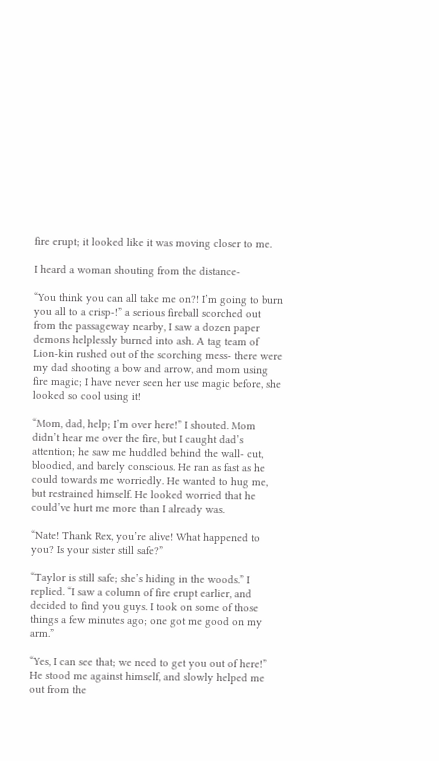fire erupt; it looked like it was moving closer to me.

I heard a woman shouting from the distance-

“You think you can all take me on?! I’m going to burn you all to a crisp-!” a serious fireball scorched out from the passageway nearby, I saw a dozen paper demons helplessly burned into ash. A tag team of Lion-kin rushed out of the scorching mess- there were my dad shooting a bow and arrow, and mom using fire magic; I have never seen her use magic before, she looked so cool using it!

“Mom, dad, help; I’m over here!” I shouted. Mom didn’t hear me over the fire, but I caught dad’s attention; he saw me huddled behind the wall- cut, bloodied, and barely conscious. He ran as fast as he could towards me worriedly. He wanted to hug me, but restrained himself. He looked worried that he could’ve hurt me more than I already was.

“Nate! Thank Rex, you’re alive! What happened to you? Is your sister still safe?”

“Taylor is still safe; she’s hiding in the woods.” I replied. “I saw a column of fire erupt earlier, and decided to find you guys. I took on some of those things a few minutes ago; one got me good on my arm.”

“Yes, I can see that; we need to get you out of here!” He stood me against himself, and slowly helped me out from the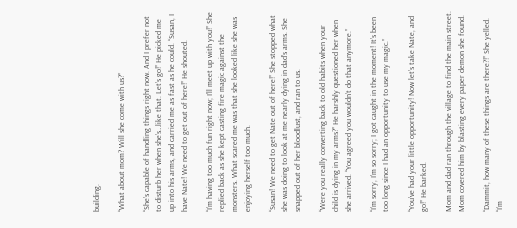building.

“What about mom? Will she come with us?”

“She’s capable of handling things right now. And I prefer not to disturb her when she’s…like that. Let’s go!” He picked me up into his arms, and carried me as fast as he could. “Susan, I have Nate! We need to get out of here!” He shouted.

“I’m having too much fun right now; I’ll meet up with you!” She replied back as she kept casting fire magic against the monsters. What scared me was that she looked like she was enjoying herself too much.

“Susan! We need to get Nate out of here!” She stopped what she was doing to look at me nearly dying in dad’s arms. She snapped out of her bloodlust, and ran to us.

“Were you really converting back to old habits when your child is dying in my arms?” He harshly questioned her when she arrived. “You agreed you wouldn’t do that anymore.”

“I’m sorry, I’m so sorry; I got caught in the moment! It’s been too long since I had an opportunity to use my magic.”

“You’ve had your little opportunity! Now let’s take Nate, and go!” He barked.

Mom and dad ran through the village to find the main street. Mom covered him by blasting every paper demon she found.

“Dammit, how many of these things are there?!” She yelled. “I’m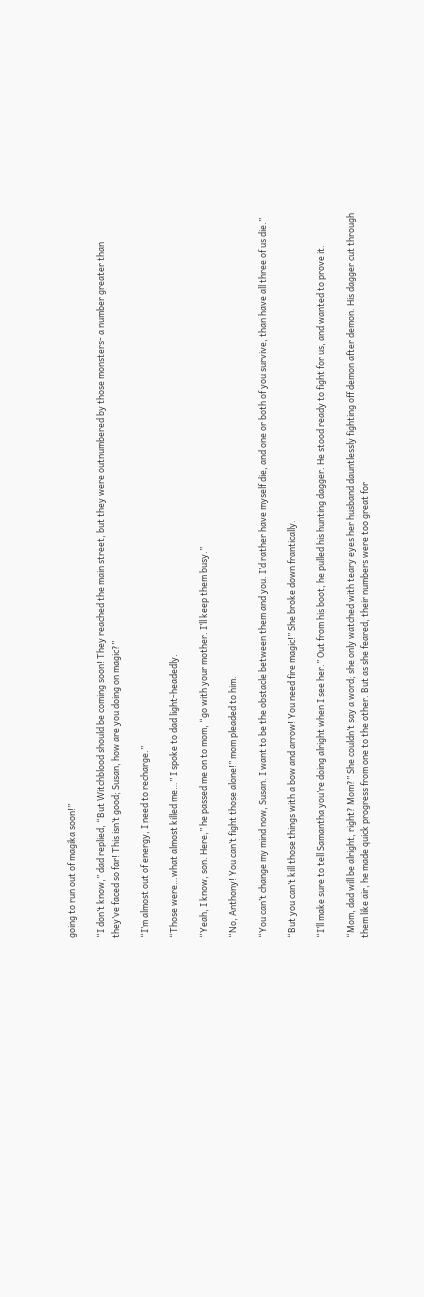going to run out of magika soon!”

“I don’t know,” dad replied, “But Witchblood should be coming soon! They reached the main street, but they were outnumbered by those monsters- a number greater than they’ve faced so far! This isn’t good; Susan, how are you doing on magic?”

“I’m almost out of energy, I need to recharge.”

“Those were…what almost killed me…” I spoke to dad light-headedly.

“Yeah, I know, son. Here,” he passed me on to mom, “go with your mother. I’ll keep them busy.”

“No, Anthony! You can’t fight those alone!” mom pleaded to him.

“You can’t change my mind now, Susan. I want to be the obstacle between them and you. I’d rather have myself die, and one or both of you survive, than have all three of us die.”

“But you can’t kill those things with a bow and arrow! You need fire magic!” She broke down frantically.

“I’ll make sure to tell Samantha you’re doing alright when I see her.” Out from his boot, he pulled his hunting dagger. He stood ready to fight for us, and wanted to prove it.

“Mom, dad will be alright, right? Mom?” She couldn’t say a word; she only watched with teary eyes her husband dauntlessly fighting off demon after demon. His dagger cut through them like air, he made quick progress from one to the other. But as she feared, their numbers were too great for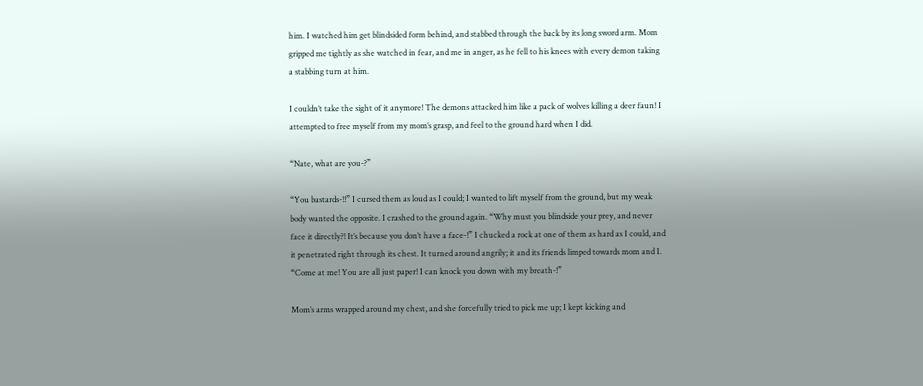him. I watched him get blindsided form behind, and stabbed through the back by its long sword arm. Mom gripped me tightly as she watched in fear, and me in anger, as he fell to his knees with every demon taking a stabbing turn at him.

I couldn’t take the sight of it anymore! The demons attacked him like a pack of wolves killing a deer faun! I attempted to free myself from my mom’s grasp, and feel to the ground hard when I did.

“Nate, what are you-?”

“You bastards-!!” I cursed them as loud as I could; I wanted to lift myself from the ground, but my weak body wanted the opposite. I crashed to the ground again. “Why must you blindside your prey, and never face it directly?! It’s because you don’t have a face-!” I chucked a rock at one of them as hard as I could, and it penetrated right through its chest. It turned around angrily; it and its friends limped towards mom and I. “Come at me! You are all just paper! I can knock you down with my breath-!”

Mom’s arms wrapped around my chest, and she forcefully tried to pick me up; I kept kicking and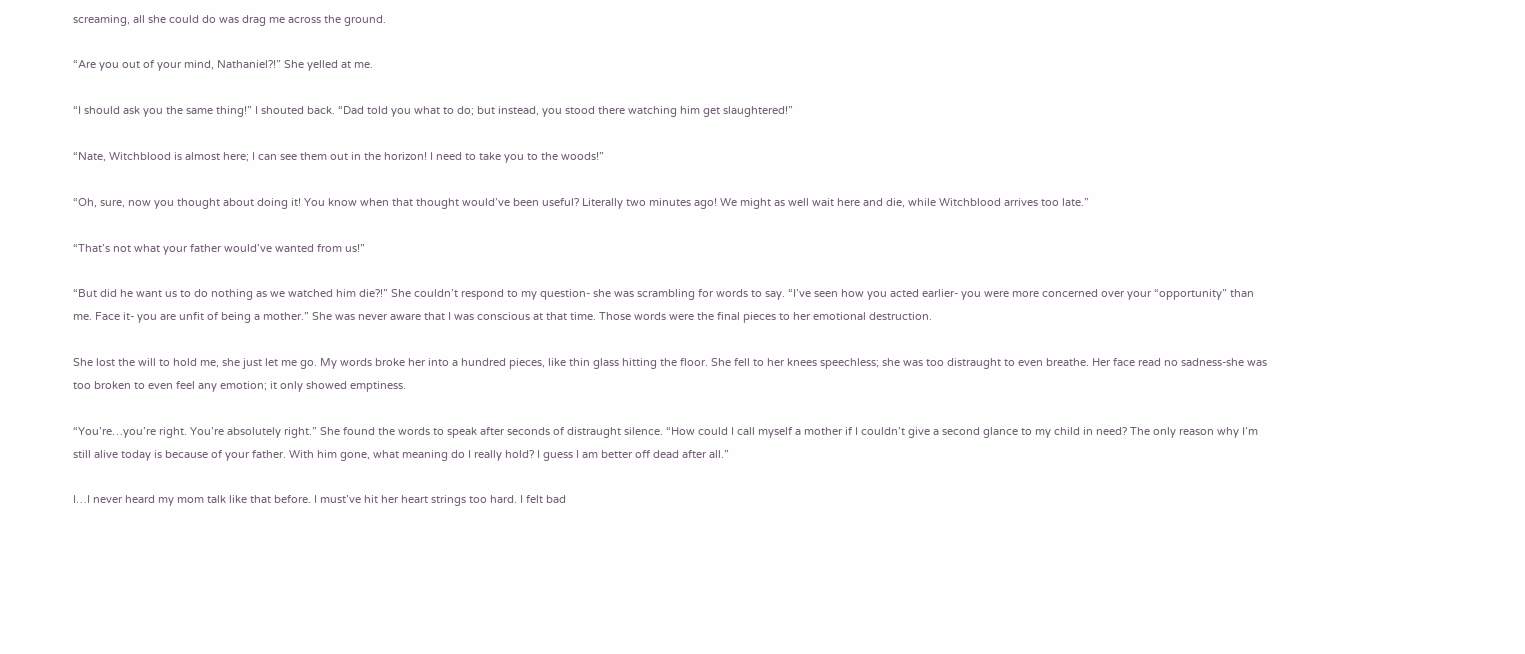screaming, all she could do was drag me across the ground.

“Are you out of your mind, Nathaniel?!” She yelled at me.

“I should ask you the same thing!” I shouted back. “Dad told you what to do; but instead, you stood there watching him get slaughtered!”

“Nate, Witchblood is almost here; I can see them out in the horizon! I need to take you to the woods!”

“Oh, sure, now you thought about doing it! You know when that thought would’ve been useful? Literally two minutes ago! We might as well wait here and die, while Witchblood arrives too late.”

“That’s not what your father would’ve wanted from us!”

“But did he want us to do nothing as we watched him die?!” She couldn’t respond to my question- she was scrambling for words to say. “I’ve seen how you acted earlier- you were more concerned over your “opportunity” than me. Face it- you are unfit of being a mother.” She was never aware that I was conscious at that time. Those words were the final pieces to her emotional destruction.

She lost the will to hold me, she just let me go. My words broke her into a hundred pieces, like thin glass hitting the floor. She fell to her knees speechless; she was too distraught to even breathe. Her face read no sadness-she was too broken to even feel any emotion; it only showed emptiness.

“You’re…you’re right. You’re absolutely right.” She found the words to speak after seconds of distraught silence. “How could I call myself a mother if I couldn’t give a second glance to my child in need? The only reason why I’m still alive today is because of your father. With him gone, what meaning do I really hold? I guess I am better off dead after all.”

I…I never heard my mom talk like that before. I must’ve hit her heart strings too hard. I felt bad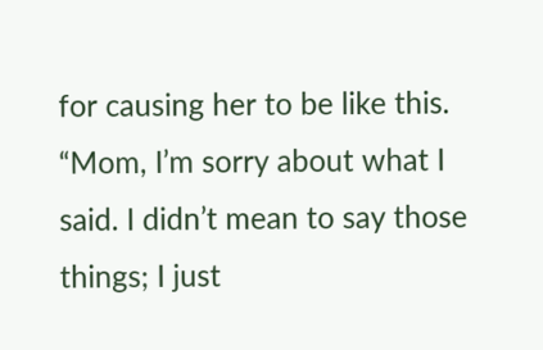for causing her to be like this. “Mom, I’m sorry about what I said. I didn’t mean to say those things; I just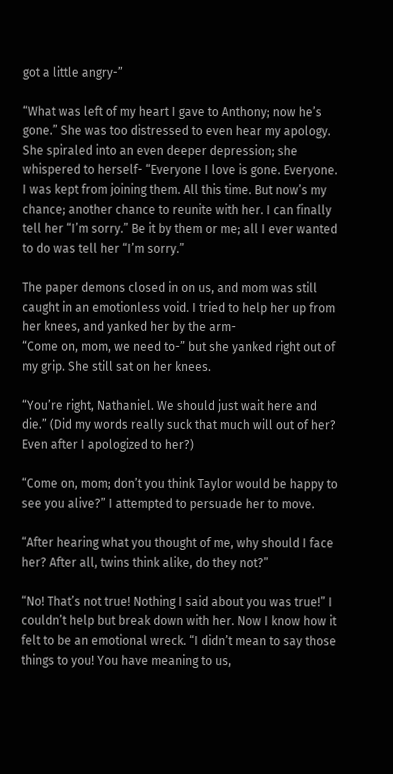got a little angry-”

“What was left of my heart I gave to Anthony; now he’s gone.” She was too distressed to even hear my apology. She spiraled into an even deeper depression; she whispered to herself- “Everyone I love is gone. Everyone. I was kept from joining them. All this time. But now’s my chance; another chance to reunite with her. I can finally tell her “I’m sorry.” Be it by them or me; all I ever wanted to do was tell her “I’m sorry.”

The paper demons closed in on us, and mom was still caught in an emotionless void. I tried to help her up from her knees, and yanked her by the arm-
“Come on, mom, we need to-” but she yanked right out of my grip. She still sat on her knees.

“You’re right, Nathaniel. We should just wait here and die.” (Did my words really suck that much will out of her? Even after I apologized to her?)

“Come on, mom; don’t you think Taylor would be happy to see you alive?” I attempted to persuade her to move.

“After hearing what you thought of me, why should I face her? After all, twins think alike, do they not?”

“No! That’s not true! Nothing I said about you was true!” I couldn’t help but break down with her. Now I know how it felt to be an emotional wreck. “I didn’t mean to say those things to you! You have meaning to us,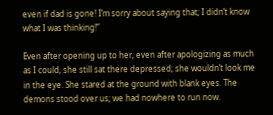even if dad is gone! I’m sorry about saying that; I didn’t know what I was thinking!”

Even after opening up to her, even after apologizing as much as I could, she still sat there depressed; she wouldn’t look me in the eye. She stared at the ground with blank eyes. The demons stood over us; we had nowhere to run now.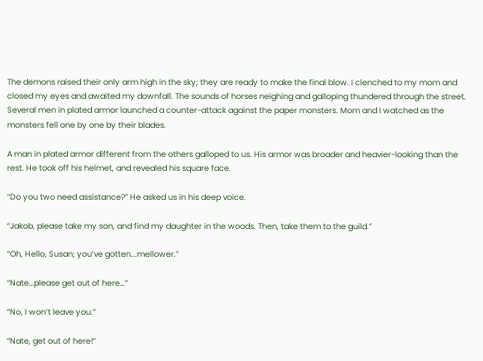The demons raised their only arm high in the sky; they are ready to make the final blow. I clenched to my mom and closed my eyes and awaited my downfall. The sounds of horses neighing and galloping thundered through the street. Several men in plated armor launched a counter-attack against the paper monsters. Mom and I watched as the monsters fell one by one by their blades.

A man in plated armor different from the others galloped to us. His armor was broader and heavier-looking than the rest. He took off his helmet, and revealed his square face.

“Do you two need assistance?” He asked us in his deep voice.

“Jakob, please take my son, and find my daughter in the woods. Then, take them to the guild.”

“Oh, Hello, Susan; you’ve gotten...mellower.”

“Nate…please get out of here…”

“No, I won’t leave you.”

“Nate, get out of here!”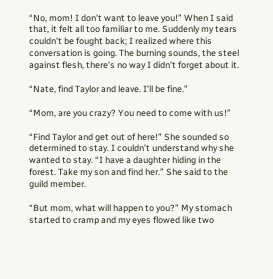“No, mom! I don’t want to leave you!” When I said that, it felt all too familiar to me. Suddenly my tears couldn’t be fought back; I realized where this conversation is going. The burning sounds, the steel against flesh, there’s no way I didn’t forget about it.

“Nate, find Taylor and leave. I’ll be fine.”

“Mom, are you crazy? You need to come with us!”

“Find Taylor and get out of here!” She sounded so determined to stay. I couldn’t understand why she wanted to stay. “I have a daughter hiding in the forest. Take my son and find her.” She said to the guild member.

“But mom, what will happen to you?” My stomach started to cramp and my eyes flowed like two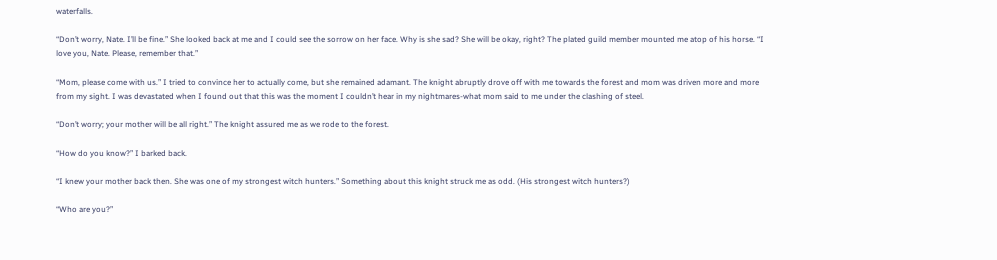waterfalls.

“Don’t worry, Nate. I’ll be fine.” She looked back at me and I could see the sorrow on her face. Why is she sad? She will be okay, right? The plated guild member mounted me atop of his horse. “I love you, Nate. Please, remember that.”

“Mom, please come with us.” I tried to convince her to actually come, but she remained adamant. The knight abruptly drove off with me towards the forest and mom was driven more and more from my sight. I was devastated when I found out that this was the moment I couldn’t hear in my nightmares-what mom said to me under the clashing of steel.

“Don’t worry; your mother will be all right.” The knight assured me as we rode to the forest.

“How do you know?” I barked back.

“I knew your mother back then. She was one of my strongest witch hunters.” Something about this knight struck me as odd. (His strongest witch hunters?)

“Who are you?”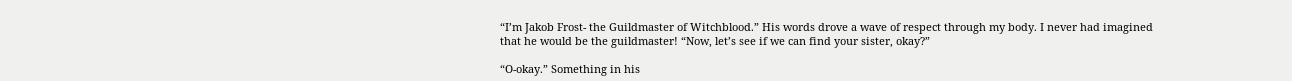“I’m Jakob Frost- the Guildmaster of Witchblood.” His words drove a wave of respect through my body. I never had imagined that he would be the guildmaster! “Now, let’s see if we can find your sister, okay?”

“O-okay.” Something in his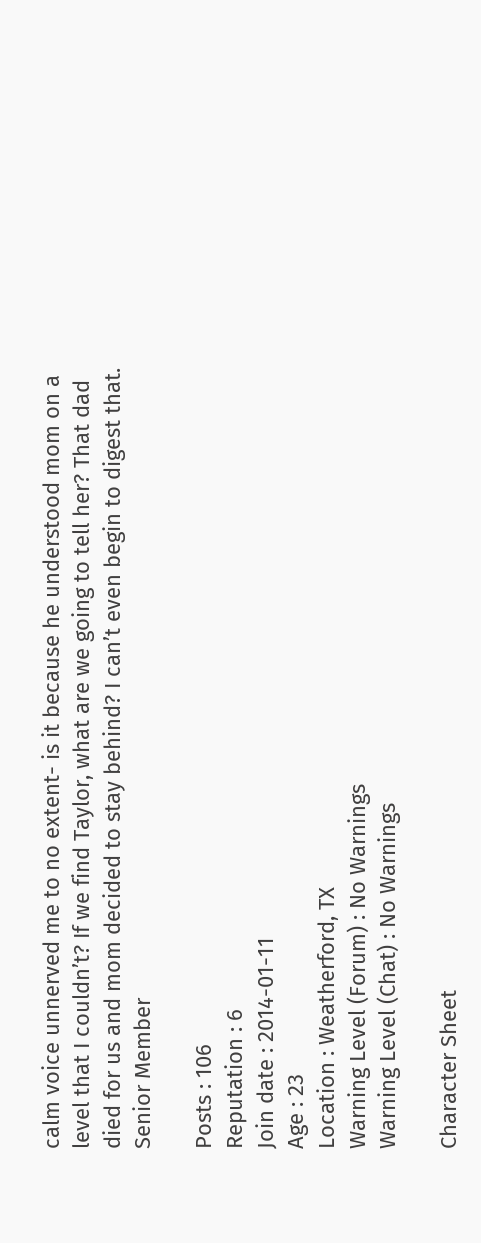calm voice unnerved me to no extent- is it because he understood mom on a level that I couldn’t? If we find Taylor, what are we going to tell her? That dad died for us and mom decided to stay behind? I can’t even begin to digest that.
Senior Member

Posts : 106
Reputation : 6
Join date : 2014-01-11
Age : 23
Location : Weatherford, TX
Warning Level (Forum) : No Warnings
Warning Level (Chat) : No Warnings

Character Sheet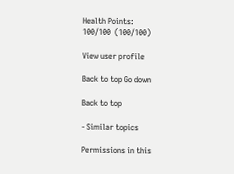Health Points:
100/100  (100/100)

View user profile

Back to top Go down

Back to top

- Similar topics

Permissions in this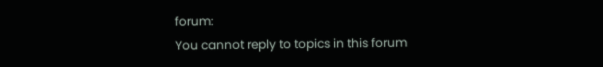forum:
You cannot reply to topics in this forum